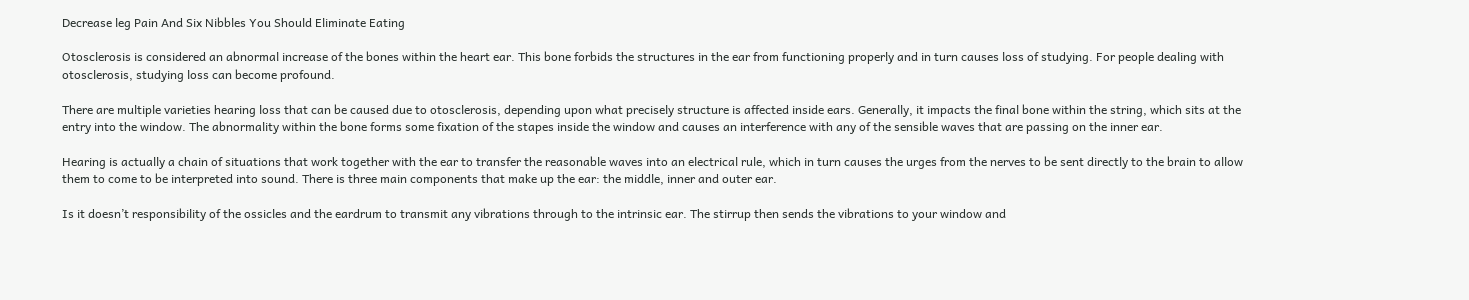Decrease leg Pain And Six Nibbles You Should Eliminate Eating

Otosclerosis is considered an abnormal increase of the bones within the heart ear. This bone forbids the structures in the ear from functioning properly and in turn causes loss of studying. For people dealing with otosclerosis, studying loss can become profound.

There are multiple varieties hearing loss that can be caused due to otosclerosis, depending upon what precisely structure is affected inside ears. Generally, it impacts the final bone within the string, which sits at the entry into the window. The abnormality within the bone forms some fixation of the stapes inside the window and causes an interference with any of the sensible waves that are passing on the inner ear.

Hearing is actually a chain of situations that work together with the ear to transfer the reasonable waves into an electrical rule, which in turn causes the urges from the nerves to be sent directly to the brain to allow them to come to be interpreted into sound. There is three main components that make up the ear: the middle, inner and outer ear.

Is it doesn’t responsibility of the ossicles and the eardrum to transmit any vibrations through to the intrinsic ear. The stirrup then sends the vibrations to your window and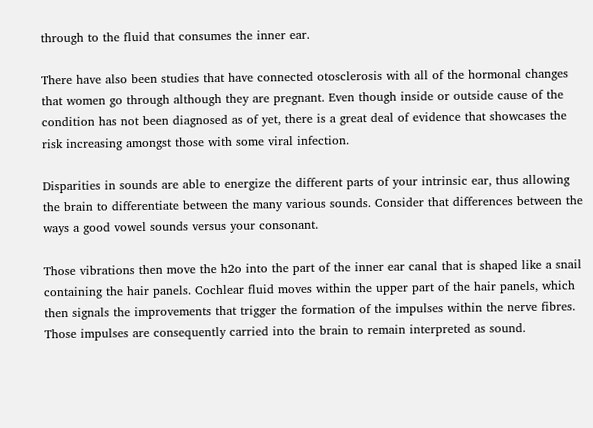through to the fluid that consumes the inner ear.

There have also been studies that have connected otosclerosis with all of the hormonal changes that women go through although they are pregnant. Even though inside or outside cause of the condition has not been diagnosed as of yet, there is a great deal of evidence that showcases the risk increasing amongst those with some viral infection.

Disparities in sounds are able to energize the different parts of your intrinsic ear, thus allowing the brain to differentiate between the many various sounds. Consider that differences between the ways a good vowel sounds versus your consonant.

Those vibrations then move the h2o into the part of the inner ear canal that is shaped like a snail containing the hair panels. Cochlear fluid moves within the upper part of the hair panels, which then signals the improvements that trigger the formation of the impulses within the nerve fibres. Those impulses are consequently carried into the brain to remain interpreted as sound.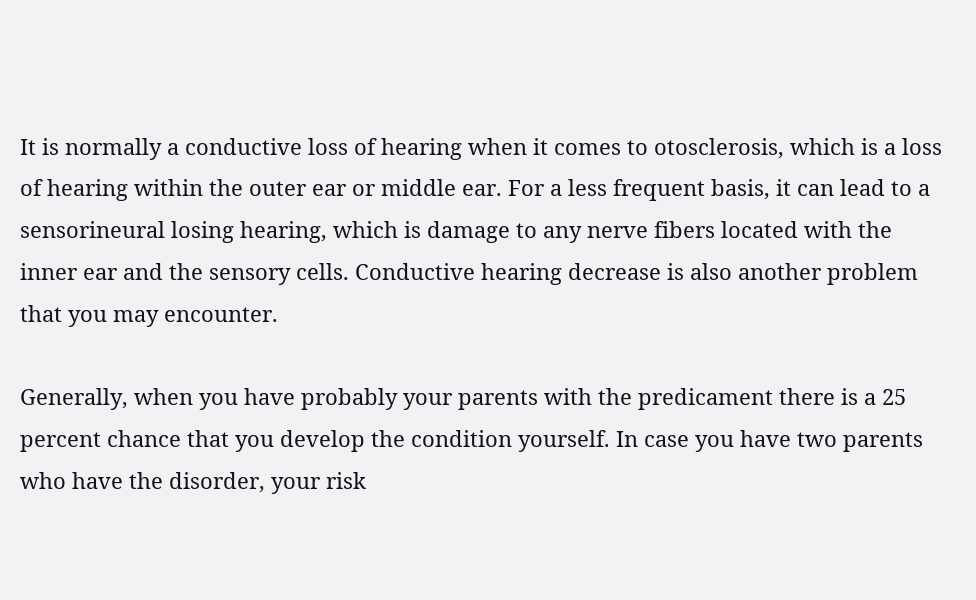It is normally a conductive loss of hearing when it comes to otosclerosis, which is a loss of hearing within the outer ear or middle ear. For a less frequent basis, it can lead to a sensorineural losing hearing, which is damage to any nerve fibers located with the inner ear and the sensory cells. Conductive hearing decrease is also another problem that you may encounter.

Generally, when you have probably your parents with the predicament there is a 25 percent chance that you develop the condition yourself. In case you have two parents who have the disorder, your risk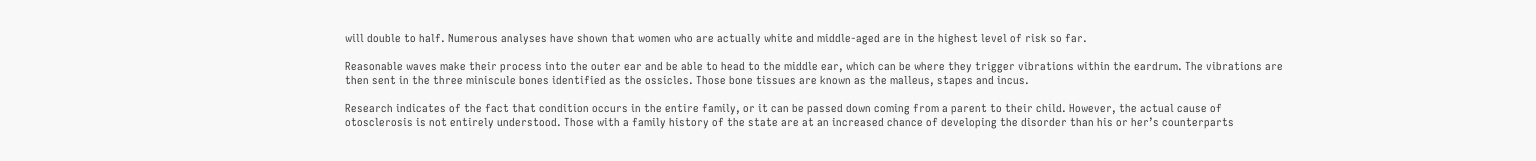will double to half. Numerous analyses have shown that women who are actually white and middle-aged are in the highest level of risk so far.

Reasonable waves make their process into the outer ear and be able to head to the middle ear, which can be where they trigger vibrations within the eardrum. The vibrations are then sent in the three miniscule bones identified as the ossicles. Those bone tissues are known as the malleus, stapes and incus.

Research indicates of the fact that condition occurs in the entire family, or it can be passed down coming from a parent to their child. However, the actual cause of otosclerosis is not entirely understood. Those with a family history of the state are at an increased chance of developing the disorder than his or her’s counterparts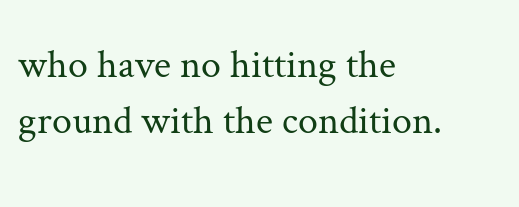who have no hitting the ground with the condition.